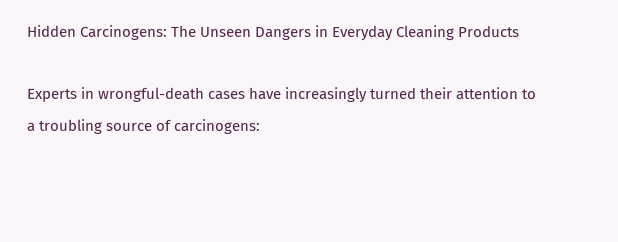Hidden Carcinogens: The Unseen Dangers in Everyday Cleaning Products

Experts in wrongful-death cases have increasingly turned their attention to a troubling source of carcinogens: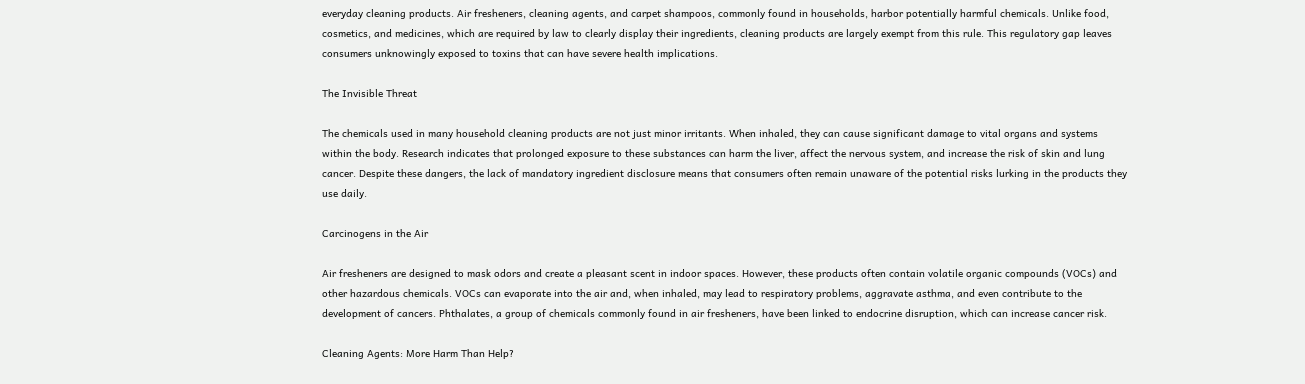everyday cleaning products. Air fresheners, cleaning agents, and carpet shampoos, commonly found in households, harbor potentially harmful chemicals. Unlike food, cosmetics, and medicines, which are required by law to clearly display their ingredients, cleaning products are largely exempt from this rule. This regulatory gap leaves consumers unknowingly exposed to toxins that can have severe health implications.

The Invisible Threat

The chemicals used in many household cleaning products are not just minor irritants. When inhaled, they can cause significant damage to vital organs and systems within the body. Research indicates that prolonged exposure to these substances can harm the liver, affect the nervous system, and increase the risk of skin and lung cancer. Despite these dangers, the lack of mandatory ingredient disclosure means that consumers often remain unaware of the potential risks lurking in the products they use daily.

Carcinogens in the Air

Air fresheners are designed to mask odors and create a pleasant scent in indoor spaces. However, these products often contain volatile organic compounds (VOCs) and other hazardous chemicals. VOCs can evaporate into the air and, when inhaled, may lead to respiratory problems, aggravate asthma, and even contribute to the development of cancers. Phthalates, a group of chemicals commonly found in air fresheners, have been linked to endocrine disruption, which can increase cancer risk.

Cleaning Agents: More Harm Than Help?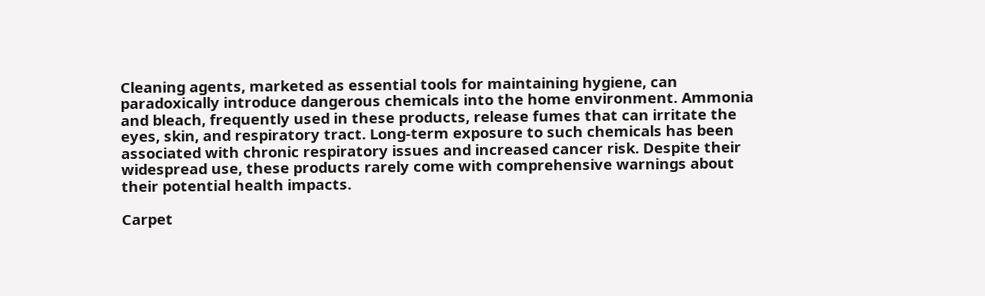Cleaning agents, marketed as essential tools for maintaining hygiene, can paradoxically introduce dangerous chemicals into the home environment. Ammonia and bleach, frequently used in these products, release fumes that can irritate the eyes, skin, and respiratory tract. Long-term exposure to such chemicals has been associated with chronic respiratory issues and increased cancer risk. Despite their widespread use, these products rarely come with comprehensive warnings about their potential health impacts.

Carpet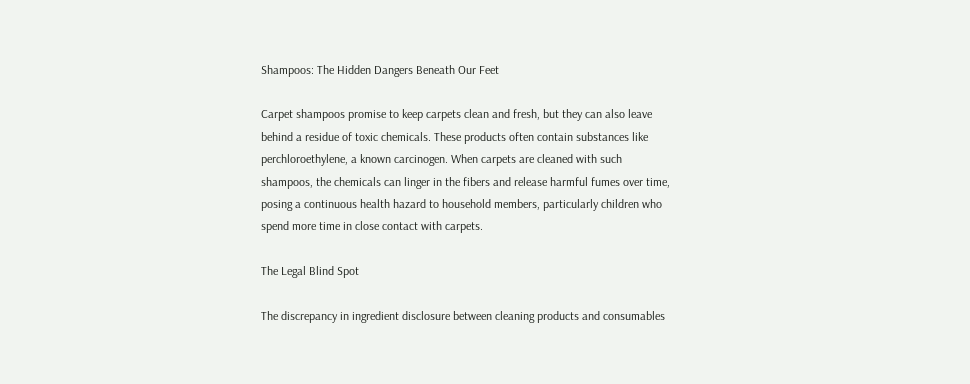Shampoos: The Hidden Dangers Beneath Our Feet

Carpet shampoos promise to keep carpets clean and fresh, but they can also leave behind a residue of toxic chemicals. These products often contain substances like perchloroethylene, a known carcinogen. When carpets are cleaned with such shampoos, the chemicals can linger in the fibers and release harmful fumes over time, posing a continuous health hazard to household members, particularly children who spend more time in close contact with carpets.

The Legal Blind Spot

The discrepancy in ingredient disclosure between cleaning products and consumables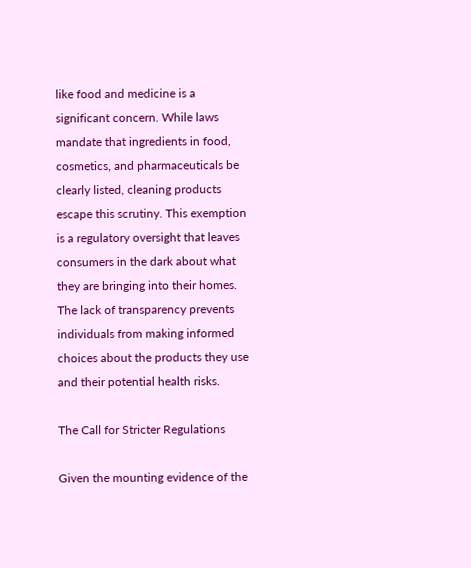like food and medicine is a significant concern. While laws mandate that ingredients in food, cosmetics, and pharmaceuticals be clearly listed, cleaning products escape this scrutiny. This exemption is a regulatory oversight that leaves consumers in the dark about what they are bringing into their homes. The lack of transparency prevents individuals from making informed choices about the products they use and their potential health risks.

The Call for Stricter Regulations

Given the mounting evidence of the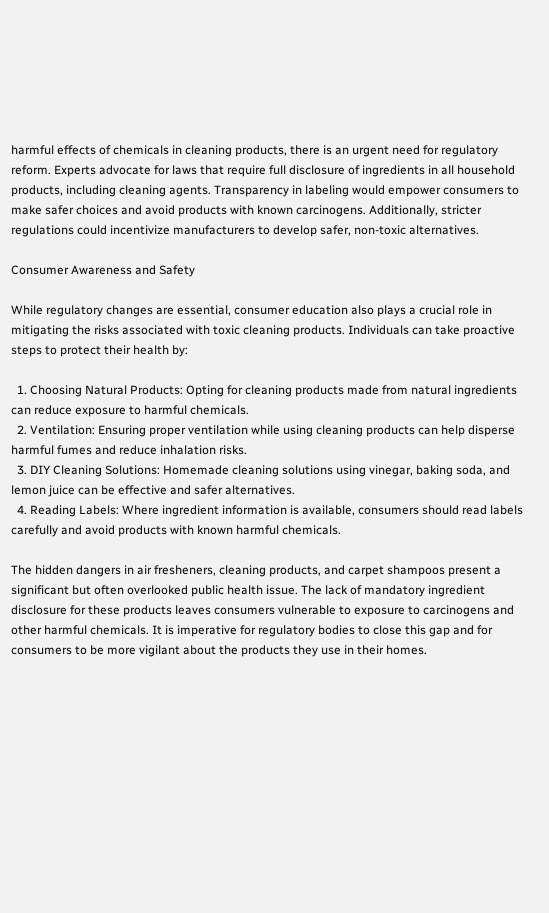harmful effects of chemicals in cleaning products, there is an urgent need for regulatory reform. Experts advocate for laws that require full disclosure of ingredients in all household products, including cleaning agents. Transparency in labeling would empower consumers to make safer choices and avoid products with known carcinogens. Additionally, stricter regulations could incentivize manufacturers to develop safer, non-toxic alternatives.

Consumer Awareness and Safety

While regulatory changes are essential, consumer education also plays a crucial role in mitigating the risks associated with toxic cleaning products. Individuals can take proactive steps to protect their health by:

  1. Choosing Natural Products: Opting for cleaning products made from natural ingredients can reduce exposure to harmful chemicals.
  2. Ventilation: Ensuring proper ventilation while using cleaning products can help disperse harmful fumes and reduce inhalation risks.
  3. DIY Cleaning Solutions: Homemade cleaning solutions using vinegar, baking soda, and lemon juice can be effective and safer alternatives.
  4. Reading Labels: Where ingredient information is available, consumers should read labels carefully and avoid products with known harmful chemicals.

The hidden dangers in air fresheners, cleaning products, and carpet shampoos present a significant but often overlooked public health issue. The lack of mandatory ingredient disclosure for these products leaves consumers vulnerable to exposure to carcinogens and other harmful chemicals. It is imperative for regulatory bodies to close this gap and for consumers to be more vigilant about the products they use in their homes.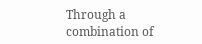Through a combination of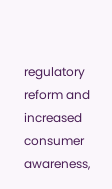regulatory reform and increased consumer awareness,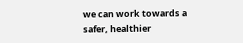we can work towards a safer, healthier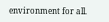environment for all.